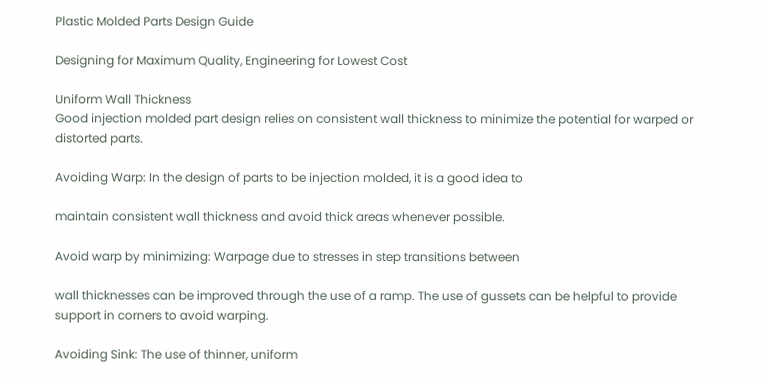Plastic Molded Parts Design Guide

Designing for Maximum Quality, Engineering for Lowest Cost

Uniform Wall Thickness
Good injection molded part design relies on consistent wall thickness to minimize the potential for warped or distorted parts.

Avoiding Warp: In the design of parts to be injection molded, it is a good idea to

maintain consistent wall thickness and avoid thick areas whenever possible.

Avoid warp by minimizing: Warpage due to stresses in step transitions between

wall thicknesses can be improved through the use of a ramp. The use of gussets can be helpful to provide support in corners to avoid warping.

Avoiding Sink: The use of thinner, uniform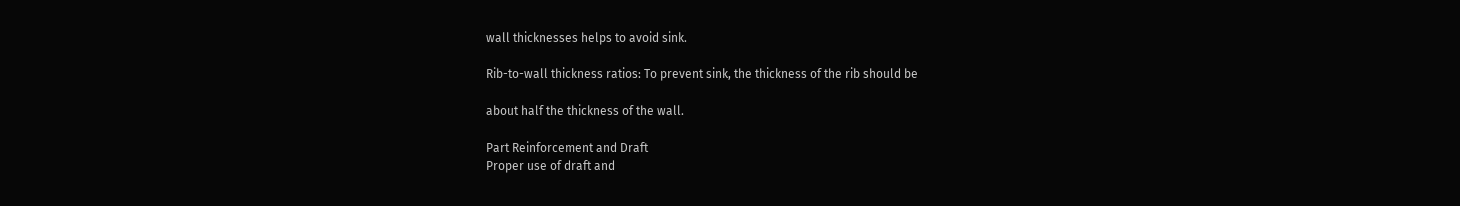wall thicknesses helps to avoid sink.

Rib-to-wall thickness ratios: To prevent sink, the thickness of the rib should be

about half the thickness of the wall.

Part Reinforcement and Draft
Proper use of draft and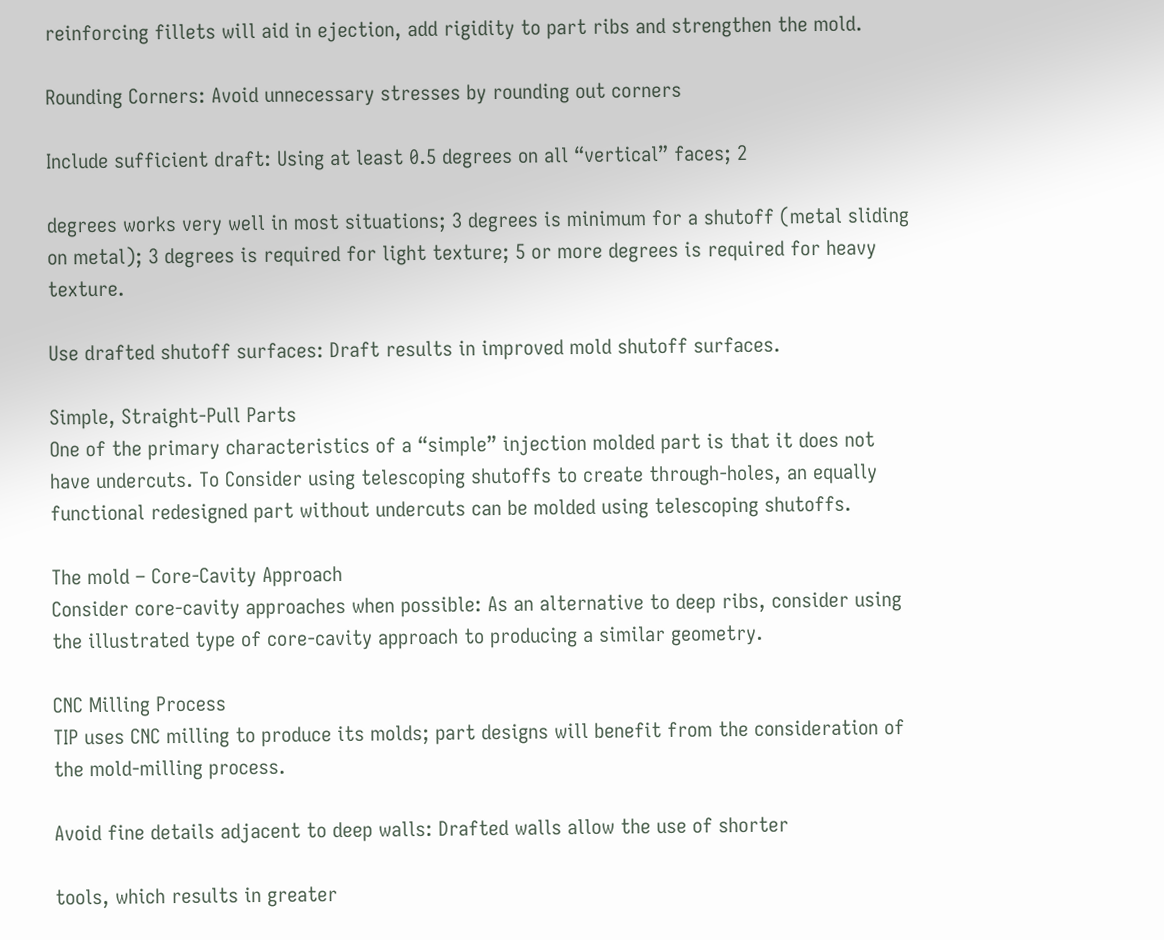reinforcing fillets will aid in ejection, add rigidity to part ribs and strengthen the mold.

Rounding Corners: Avoid unnecessary stresses by rounding out corners

Include sufficient draft: Using at least 0.5 degrees on all “vertical” faces; 2

degrees works very well in most situations; 3 degrees is minimum for a shutoff (metal sliding on metal); 3 degrees is required for light texture; 5 or more degrees is required for heavy texture.

Use drafted shutoff surfaces: Draft results in improved mold shutoff surfaces.

Simple, Straight-Pull Parts
One of the primary characteristics of a “simple” injection molded part is that it does not have undercuts. To Consider using telescoping shutoffs to create through-holes, an equally functional redesigned part without undercuts can be molded using telescoping shutoffs.

The mold – Core-Cavity Approach
Consider core-cavity approaches when possible: As an alternative to deep ribs, consider using the illustrated type of core-cavity approach to producing a similar geometry.

CNC Milling Process
TIP uses CNC milling to produce its molds; part designs will benefit from the consideration of the mold-milling process.

Avoid fine details adjacent to deep walls: Drafted walls allow the use of shorter

tools, which results in greater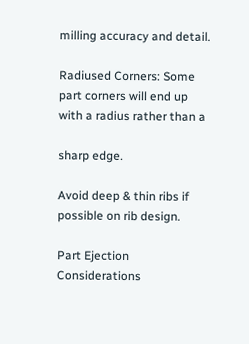milling accuracy and detail.

Radiused Corners: Some part corners will end up with a radius rather than a

sharp edge.

Avoid deep & thin ribs if possible on rib design.

Part Ejection Considerations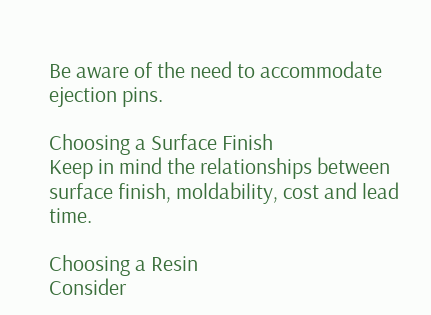Be aware of the need to accommodate ejection pins.

Choosing a Surface Finish
Keep in mind the relationships between surface finish, moldability, cost and lead time.

Choosing a Resin
Consider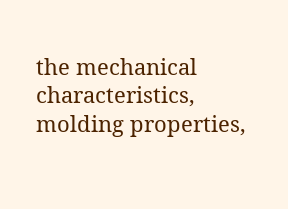the mechanical characteristics, molding properties,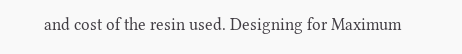and cost of the resin used. Designing for Maximum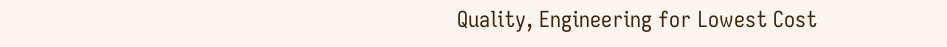Quality, Engineering for Lowest Cost